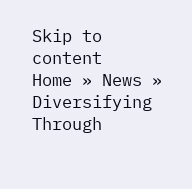Skip to content
Home » News » Diversifying Through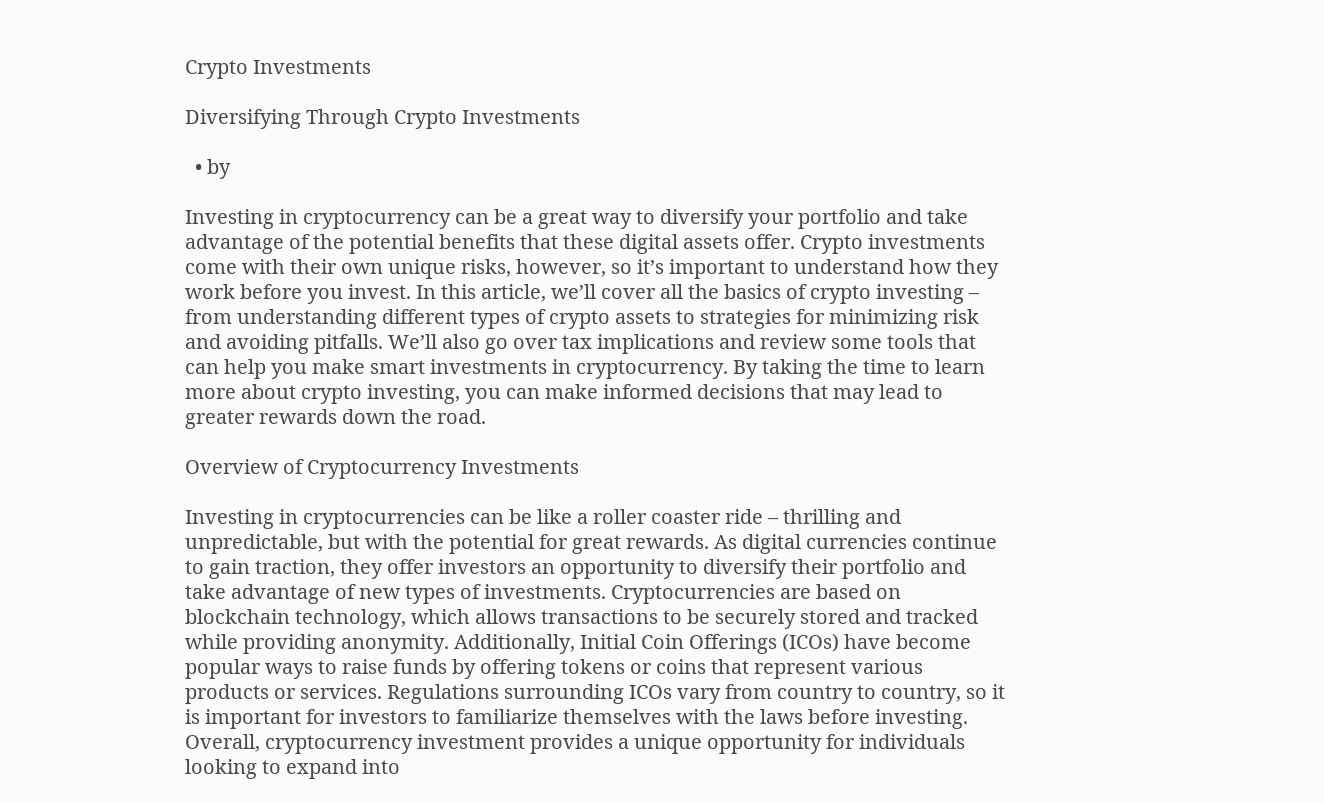Crypto Investments

Diversifying Through Crypto Investments

  • by

Investing in cryptocurrency can be a great way to diversify your portfolio and take advantage of the potential benefits that these digital assets offer. Crypto investments come with their own unique risks, however, so it’s important to understand how they work before you invest. In this article, we’ll cover all the basics of crypto investing – from understanding different types of crypto assets to strategies for minimizing risk and avoiding pitfalls. We’ll also go over tax implications and review some tools that can help you make smart investments in cryptocurrency. By taking the time to learn more about crypto investing, you can make informed decisions that may lead to greater rewards down the road.

Overview of Cryptocurrency Investments

Investing in cryptocurrencies can be like a roller coaster ride – thrilling and unpredictable, but with the potential for great rewards. As digital currencies continue to gain traction, they offer investors an opportunity to diversify their portfolio and take advantage of new types of investments. Cryptocurrencies are based on blockchain technology, which allows transactions to be securely stored and tracked while providing anonymity. Additionally, Initial Coin Offerings (ICOs) have become popular ways to raise funds by offering tokens or coins that represent various products or services. Regulations surrounding ICOs vary from country to country, so it is important for investors to familiarize themselves with the laws before investing. Overall, cryptocurrency investment provides a unique opportunity for individuals looking to expand into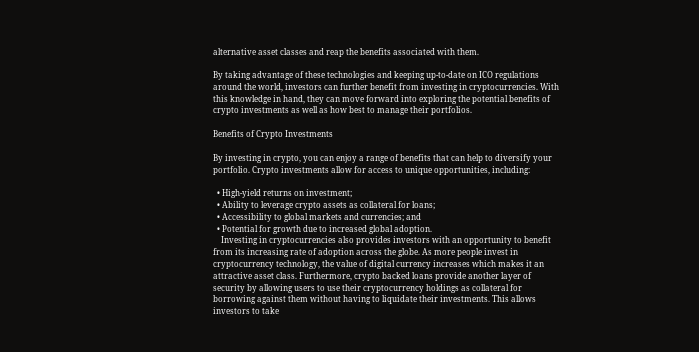alternative asset classes and reap the benefits associated with them.

By taking advantage of these technologies and keeping up-to-date on ICO regulations around the world, investors can further benefit from investing in cryptocurrencies. With this knowledge in hand, they can move forward into exploring the potential benefits of crypto investments as well as how best to manage their portfolios.

Benefits of Crypto Investments

By investing in crypto, you can enjoy a range of benefits that can help to diversify your portfolio. Crypto investments allow for access to unique opportunities, including:

  • High-yield returns on investment;
  • Ability to leverage crypto assets as collateral for loans;
  • Accessibility to global markets and currencies; and
  • Potential for growth due to increased global adoption.
    Investing in cryptocurrencies also provides investors with an opportunity to benefit from its increasing rate of adoption across the globe. As more people invest in cryptocurrency technology, the value of digital currency increases which makes it an attractive asset class. Furthermore, crypto backed loans provide another layer of security by allowing users to use their cryptocurrency holdings as collateral for borrowing against them without having to liquidate their investments. This allows investors to take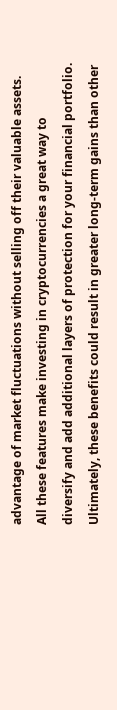advantage of market fluctuations without selling off their valuable assets. All these features make investing in cryptocurrencies a great way to diversify and add additional layers of protection for your financial portfolio. Ultimately, these benefits could result in greater long-term gains than other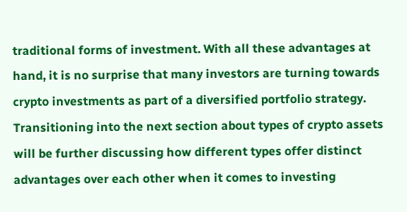traditional forms of investment. With all these advantages at hand, it is no surprise that many investors are turning towards crypto investments as part of a diversified portfolio strategy. Transitioning into the next section about types of crypto assets will be further discussing how different types offer distinct advantages over each other when it comes to investing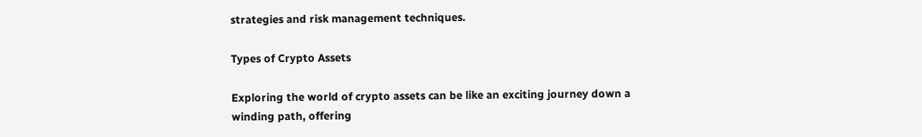strategies and risk management techniques.

Types of Crypto Assets

Exploring the world of crypto assets can be like an exciting journey down a winding path, offering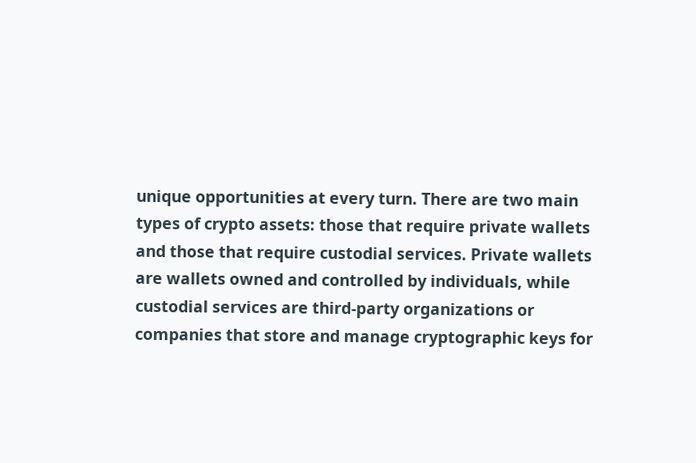unique opportunities at every turn. There are two main types of crypto assets: those that require private wallets and those that require custodial services. Private wallets are wallets owned and controlled by individuals, while custodial services are third-party organizations or companies that store and manage cryptographic keys for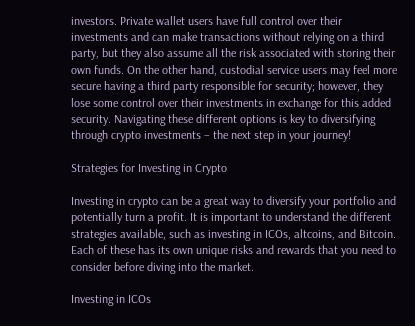investors. Private wallet users have full control over their investments and can make transactions without relying on a third party, but they also assume all the risk associated with storing their own funds. On the other hand, custodial service users may feel more secure having a third party responsible for security; however, they lose some control over their investments in exchange for this added security. Navigating these different options is key to diversifying through crypto investments – the next step in your journey!

Strategies for Investing in Crypto

Investing in crypto can be a great way to diversify your portfolio and potentially turn a profit. It is important to understand the different strategies available, such as investing in ICOs, altcoins, and Bitcoin. Each of these has its own unique risks and rewards that you need to consider before diving into the market.

Investing in ICOs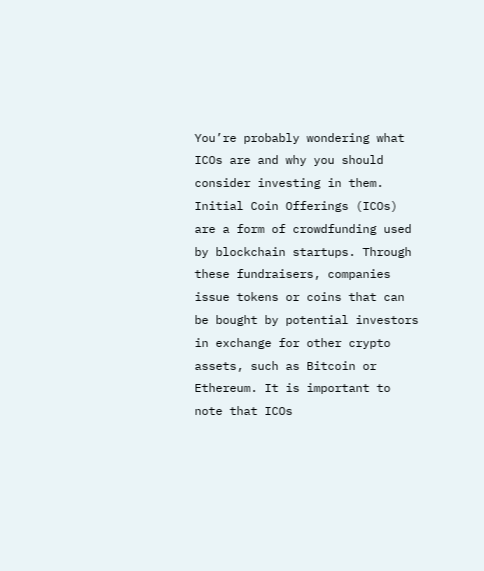You’re probably wondering what ICOs are and why you should consider investing in them. Initial Coin Offerings (ICOs) are a form of crowdfunding used by blockchain startups. Through these fundraisers, companies issue tokens or coins that can be bought by potential investors in exchange for other crypto assets, such as Bitcoin or Ethereum. It is important to note that ICOs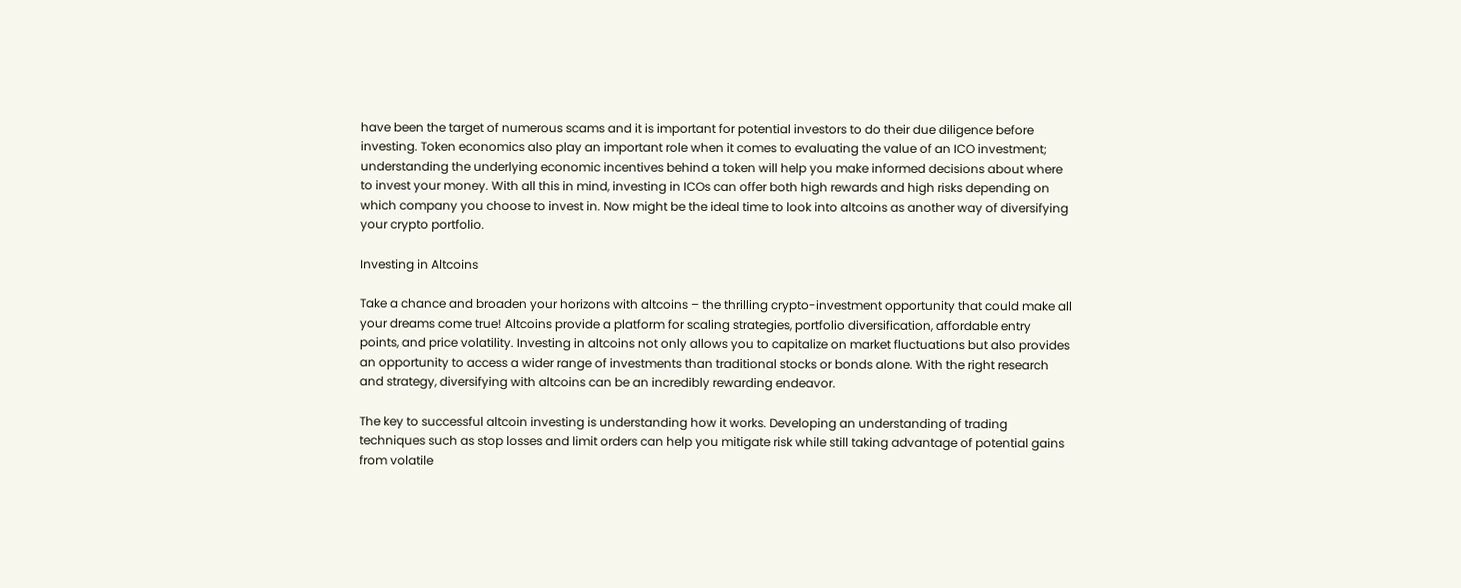have been the target of numerous scams and it is important for potential investors to do their due diligence before investing. Token economics also play an important role when it comes to evaluating the value of an ICO investment; understanding the underlying economic incentives behind a token will help you make informed decisions about where to invest your money. With all this in mind, investing in ICOs can offer both high rewards and high risks depending on which company you choose to invest in. Now might be the ideal time to look into altcoins as another way of diversifying your crypto portfolio.

Investing in Altcoins

Take a chance and broaden your horizons with altcoins – the thrilling crypto-investment opportunity that could make all your dreams come true! Altcoins provide a platform for scaling strategies, portfolio diversification, affordable entry points, and price volatility. Investing in altcoins not only allows you to capitalize on market fluctuations but also provides an opportunity to access a wider range of investments than traditional stocks or bonds alone. With the right research and strategy, diversifying with altcoins can be an incredibly rewarding endeavor.

The key to successful altcoin investing is understanding how it works. Developing an understanding of trading techniques such as stop losses and limit orders can help you mitigate risk while still taking advantage of potential gains from volatile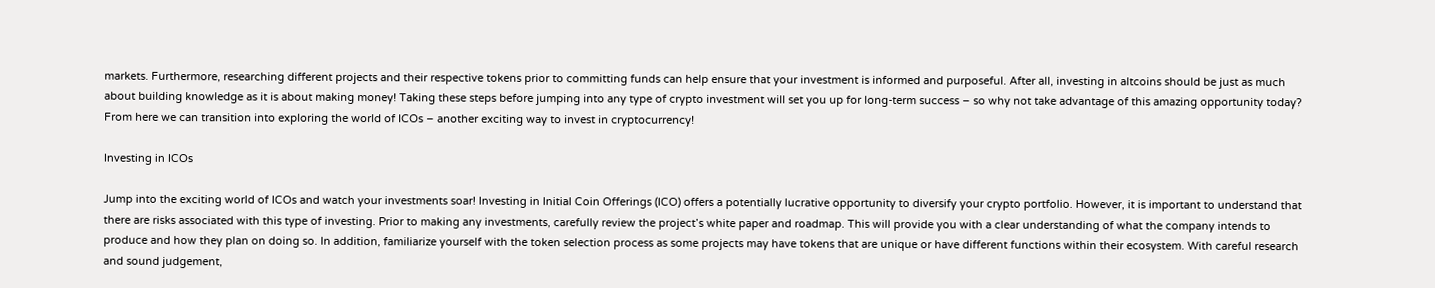markets. Furthermore, researching different projects and their respective tokens prior to committing funds can help ensure that your investment is informed and purposeful. After all, investing in altcoins should be just as much about building knowledge as it is about making money! Taking these steps before jumping into any type of crypto investment will set you up for long-term success – so why not take advantage of this amazing opportunity today? From here we can transition into exploring the world of ICOs – another exciting way to invest in cryptocurrency!

Investing in ICOs

Jump into the exciting world of ICOs and watch your investments soar! Investing in Initial Coin Offerings (ICO) offers a potentially lucrative opportunity to diversify your crypto portfolio. However, it is important to understand that there are risks associated with this type of investing. Prior to making any investments, carefully review the project’s white paper and roadmap. This will provide you with a clear understanding of what the company intends to produce and how they plan on doing so. In addition, familiarize yourself with the token selection process as some projects may have tokens that are unique or have different functions within their ecosystem. With careful research and sound judgement,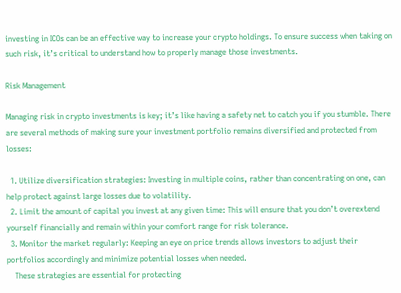investing in ICOs can be an effective way to increase your crypto holdings. To ensure success when taking on such risk, it’s critical to understand how to properly manage those investments.

Risk Management

Managing risk in crypto investments is key; it’s like having a safety net to catch you if you stumble. There are several methods of making sure your investment portfolio remains diversified and protected from losses:

  1. Utilize diversification strategies: Investing in multiple coins, rather than concentrating on one, can help protect against large losses due to volatility.
  2. Limit the amount of capital you invest at any given time: This will ensure that you don’t overextend yourself financially and remain within your comfort range for risk tolerance.
  3. Monitor the market regularly: Keeping an eye on price trends allows investors to adjust their portfolios accordingly and minimize potential losses when needed.
    These strategies are essential for protecting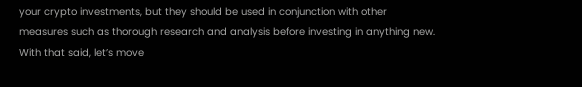your crypto investments, but they should be used in conjunction with other measures such as thorough research and analysis before investing in anything new. With that said, let’s move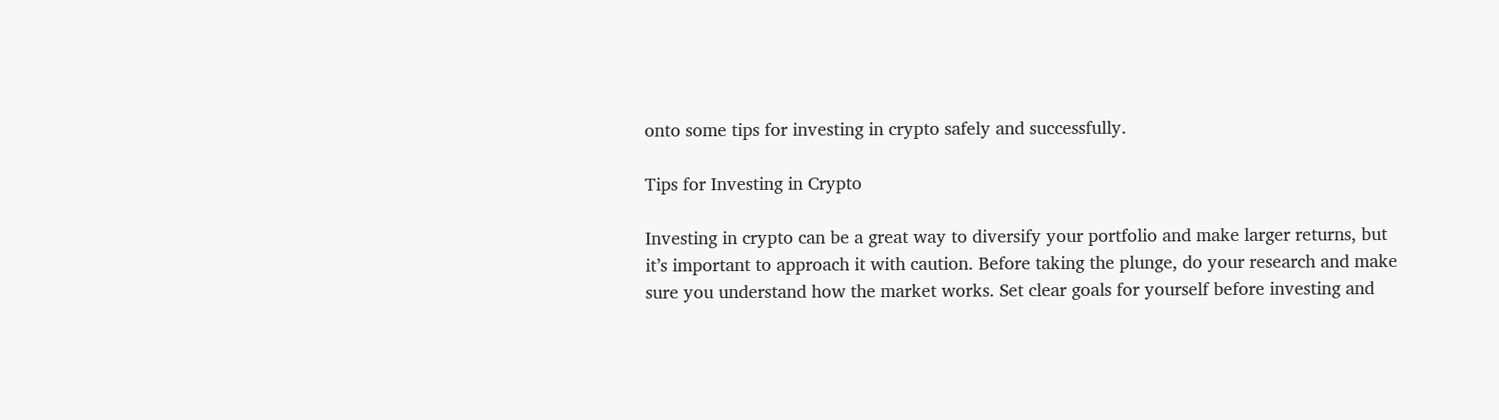onto some tips for investing in crypto safely and successfully.

Tips for Investing in Crypto

Investing in crypto can be a great way to diversify your portfolio and make larger returns, but it’s important to approach it with caution. Before taking the plunge, do your research and make sure you understand how the market works. Set clear goals for yourself before investing and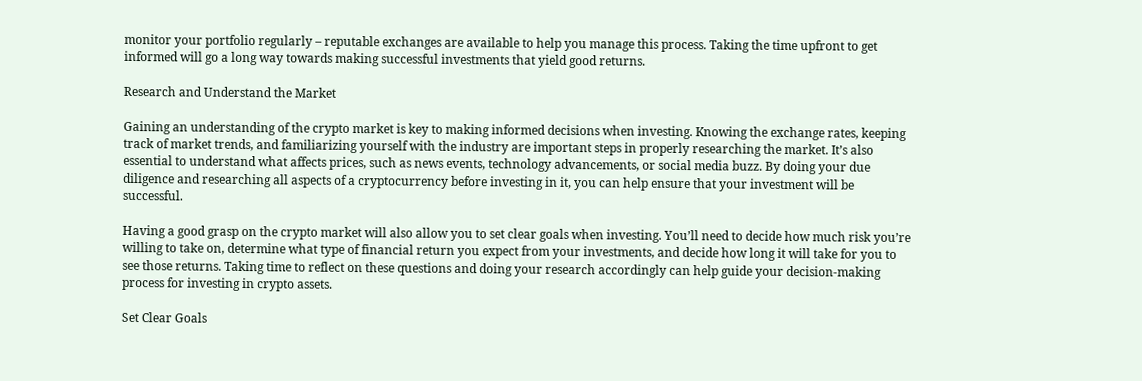monitor your portfolio regularly – reputable exchanges are available to help you manage this process. Taking the time upfront to get informed will go a long way towards making successful investments that yield good returns.

Research and Understand the Market

Gaining an understanding of the crypto market is key to making informed decisions when investing. Knowing the exchange rates, keeping track of market trends, and familiarizing yourself with the industry are important steps in properly researching the market. It’s also essential to understand what affects prices, such as news events, technology advancements, or social media buzz. By doing your due diligence and researching all aspects of a cryptocurrency before investing in it, you can help ensure that your investment will be successful.

Having a good grasp on the crypto market will also allow you to set clear goals when investing. You’ll need to decide how much risk you’re willing to take on, determine what type of financial return you expect from your investments, and decide how long it will take for you to see those returns. Taking time to reflect on these questions and doing your research accordingly can help guide your decision-making process for investing in crypto assets.

Set Clear Goals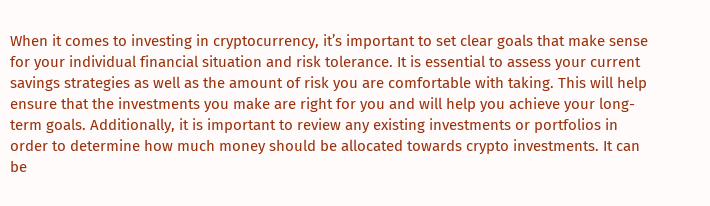When it comes to investing in cryptocurrency, it’s important to set clear goals that make sense for your individual financial situation and risk tolerance. It is essential to assess your current savings strategies as well as the amount of risk you are comfortable with taking. This will help ensure that the investments you make are right for you and will help you achieve your long-term goals. Additionally, it is important to review any existing investments or portfolios in order to determine how much money should be allocated towards crypto investments. It can be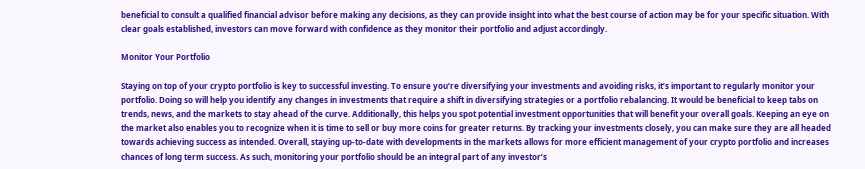beneficial to consult a qualified financial advisor before making any decisions, as they can provide insight into what the best course of action may be for your specific situation. With clear goals established, investors can move forward with confidence as they monitor their portfolio and adjust accordingly.

Monitor Your Portfolio

Staying on top of your crypto portfolio is key to successful investing. To ensure you’re diversifying your investments and avoiding risks, it’s important to regularly monitor your portfolio. Doing so will help you identify any changes in investments that require a shift in diversifying strategies or a portfolio rebalancing. It would be beneficial to keep tabs on trends, news, and the markets to stay ahead of the curve. Additionally, this helps you spot potential investment opportunities that will benefit your overall goals. Keeping an eye on the market also enables you to recognize when it is time to sell or buy more coins for greater returns. By tracking your investments closely, you can make sure they are all headed towards achieving success as intended. Overall, staying up-to-date with developments in the markets allows for more efficient management of your crypto portfolio and increases chances of long term success. As such, monitoring your portfolio should be an integral part of any investor’s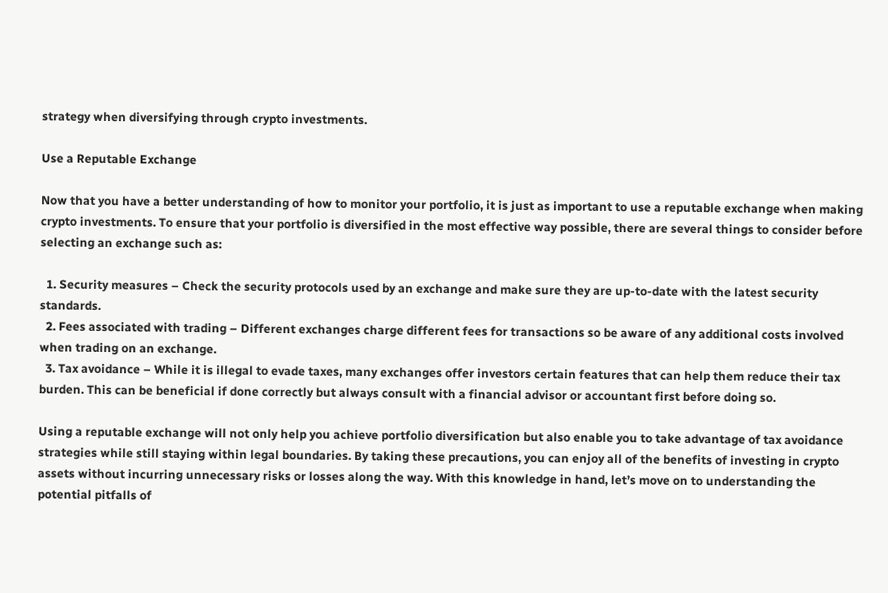strategy when diversifying through crypto investments.

Use a Reputable Exchange

Now that you have a better understanding of how to monitor your portfolio, it is just as important to use a reputable exchange when making crypto investments. To ensure that your portfolio is diversified in the most effective way possible, there are several things to consider before selecting an exchange such as:

  1. Security measures – Check the security protocols used by an exchange and make sure they are up-to-date with the latest security standards.
  2. Fees associated with trading – Different exchanges charge different fees for transactions so be aware of any additional costs involved when trading on an exchange.
  3. Tax avoidance – While it is illegal to evade taxes, many exchanges offer investors certain features that can help them reduce their tax burden. This can be beneficial if done correctly but always consult with a financial advisor or accountant first before doing so.

Using a reputable exchange will not only help you achieve portfolio diversification but also enable you to take advantage of tax avoidance strategies while still staying within legal boundaries. By taking these precautions, you can enjoy all of the benefits of investing in crypto assets without incurring unnecessary risks or losses along the way. With this knowledge in hand, let’s move on to understanding the potential pitfalls of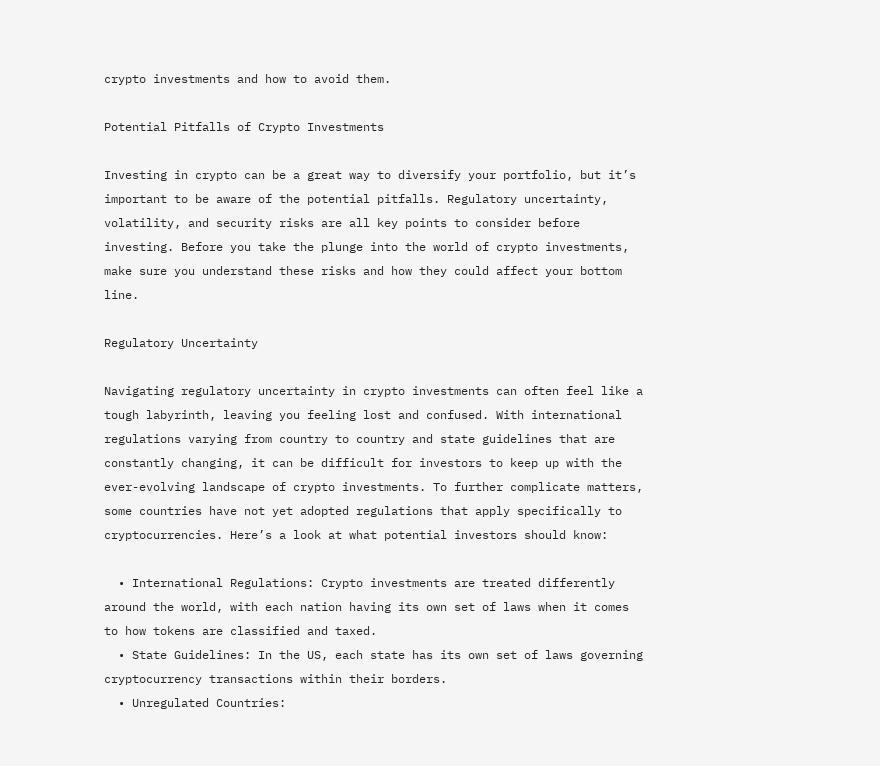crypto investments and how to avoid them.

Potential Pitfalls of Crypto Investments

Investing in crypto can be a great way to diversify your portfolio, but it’s important to be aware of the potential pitfalls. Regulatory uncertainty, volatility, and security risks are all key points to consider before investing. Before you take the plunge into the world of crypto investments, make sure you understand these risks and how they could affect your bottom line.

Regulatory Uncertainty

Navigating regulatory uncertainty in crypto investments can often feel like a tough labyrinth, leaving you feeling lost and confused. With international regulations varying from country to country and state guidelines that are constantly changing, it can be difficult for investors to keep up with the ever-evolving landscape of crypto investments. To further complicate matters, some countries have not yet adopted regulations that apply specifically to cryptocurrencies. Here’s a look at what potential investors should know:

  • International Regulations: Crypto investments are treated differently around the world, with each nation having its own set of laws when it comes to how tokens are classified and taxed.
  • State Guidelines: In the US, each state has its own set of laws governing cryptocurrency transactions within their borders.
  • Unregulated Countries: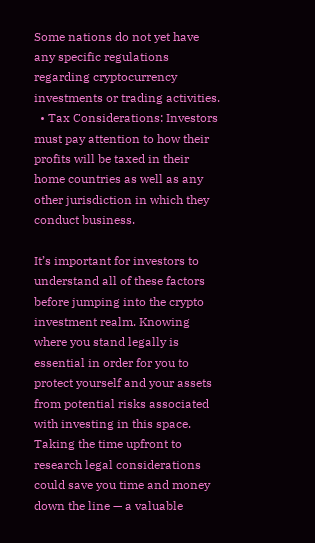Some nations do not yet have any specific regulations regarding cryptocurrency investments or trading activities.
  • Tax Considerations: Investors must pay attention to how their profits will be taxed in their home countries as well as any other jurisdiction in which they conduct business.

It’s important for investors to understand all of these factors before jumping into the crypto investment realm. Knowing where you stand legally is essential in order for you to protect yourself and your assets from potential risks associated with investing in this space. Taking the time upfront to research legal considerations could save you time and money down the line — a valuable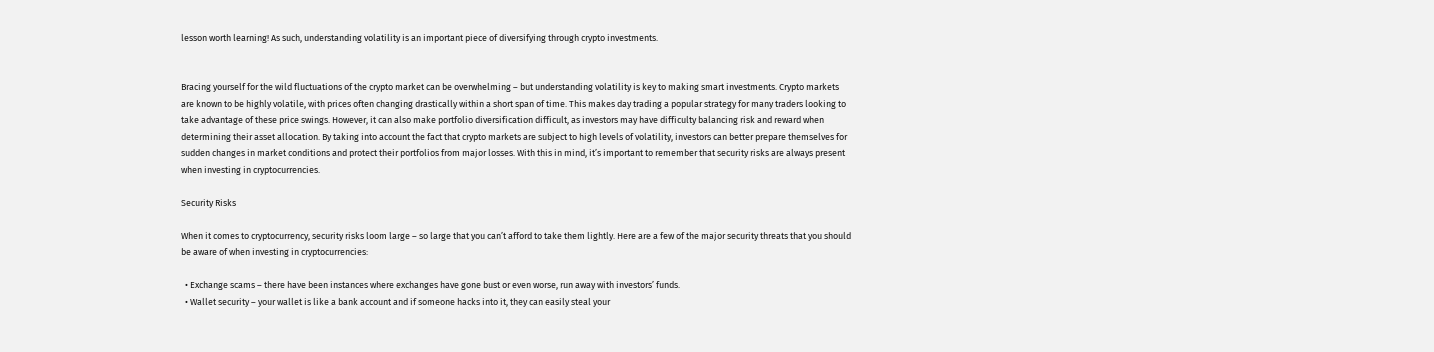lesson worth learning! As such, understanding volatility is an important piece of diversifying through crypto investments.


Bracing yourself for the wild fluctuations of the crypto market can be overwhelming – but understanding volatility is key to making smart investments. Crypto markets are known to be highly volatile, with prices often changing drastically within a short span of time. This makes day trading a popular strategy for many traders looking to take advantage of these price swings. However, it can also make portfolio diversification difficult, as investors may have difficulty balancing risk and reward when determining their asset allocation. By taking into account the fact that crypto markets are subject to high levels of volatility, investors can better prepare themselves for sudden changes in market conditions and protect their portfolios from major losses. With this in mind, it’s important to remember that security risks are always present when investing in cryptocurrencies.

Security Risks

When it comes to cryptocurrency, security risks loom large – so large that you can’t afford to take them lightly. Here are a few of the major security threats that you should be aware of when investing in cryptocurrencies:

  • Exchange scams – there have been instances where exchanges have gone bust or even worse, run away with investors’ funds.
  • Wallet security – your wallet is like a bank account and if someone hacks into it, they can easily steal your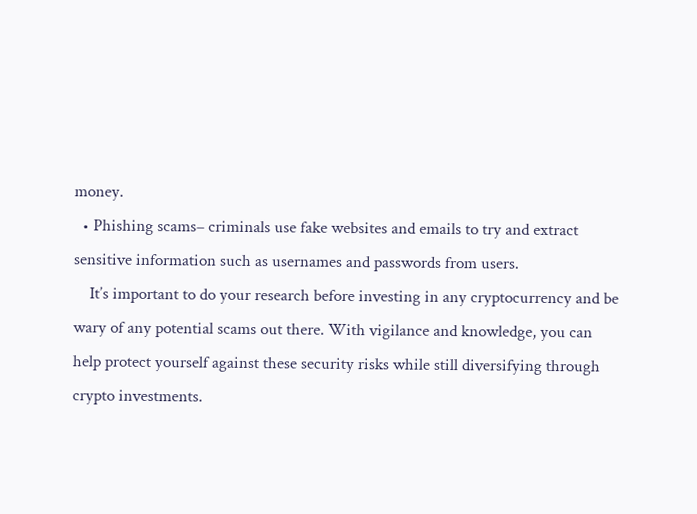money.
  • Phishing scams– criminals use fake websites and emails to try and extract sensitive information such as usernames and passwords from users.
    It’s important to do your research before investing in any cryptocurrency and be wary of any potential scams out there. With vigilance and knowledge, you can help protect yourself against these security risks while still diversifying through crypto investments.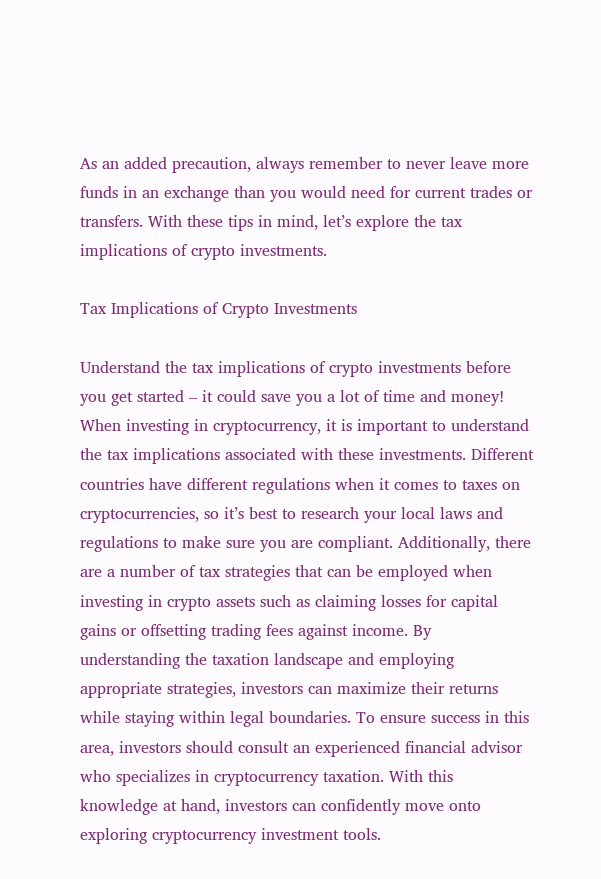As an added precaution, always remember to never leave more funds in an exchange than you would need for current trades or transfers. With these tips in mind, let’s explore the tax implications of crypto investments.

Tax Implications of Crypto Investments

Understand the tax implications of crypto investments before you get started – it could save you a lot of time and money! When investing in cryptocurrency, it is important to understand the tax implications associated with these investments. Different countries have different regulations when it comes to taxes on cryptocurrencies, so it’s best to research your local laws and regulations to make sure you are compliant. Additionally, there are a number of tax strategies that can be employed when investing in crypto assets such as claiming losses for capital gains or offsetting trading fees against income. By understanding the taxation landscape and employing appropriate strategies, investors can maximize their returns while staying within legal boundaries. To ensure success in this area, investors should consult an experienced financial advisor who specializes in cryptocurrency taxation. With this knowledge at hand, investors can confidently move onto exploring cryptocurrency investment tools.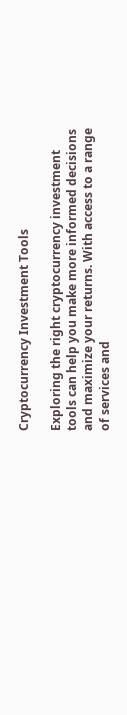Cryptocurrency Investment Tools

Exploring the right cryptocurrency investment tools can help you make more informed decisions and maximize your returns. With access to a range of services and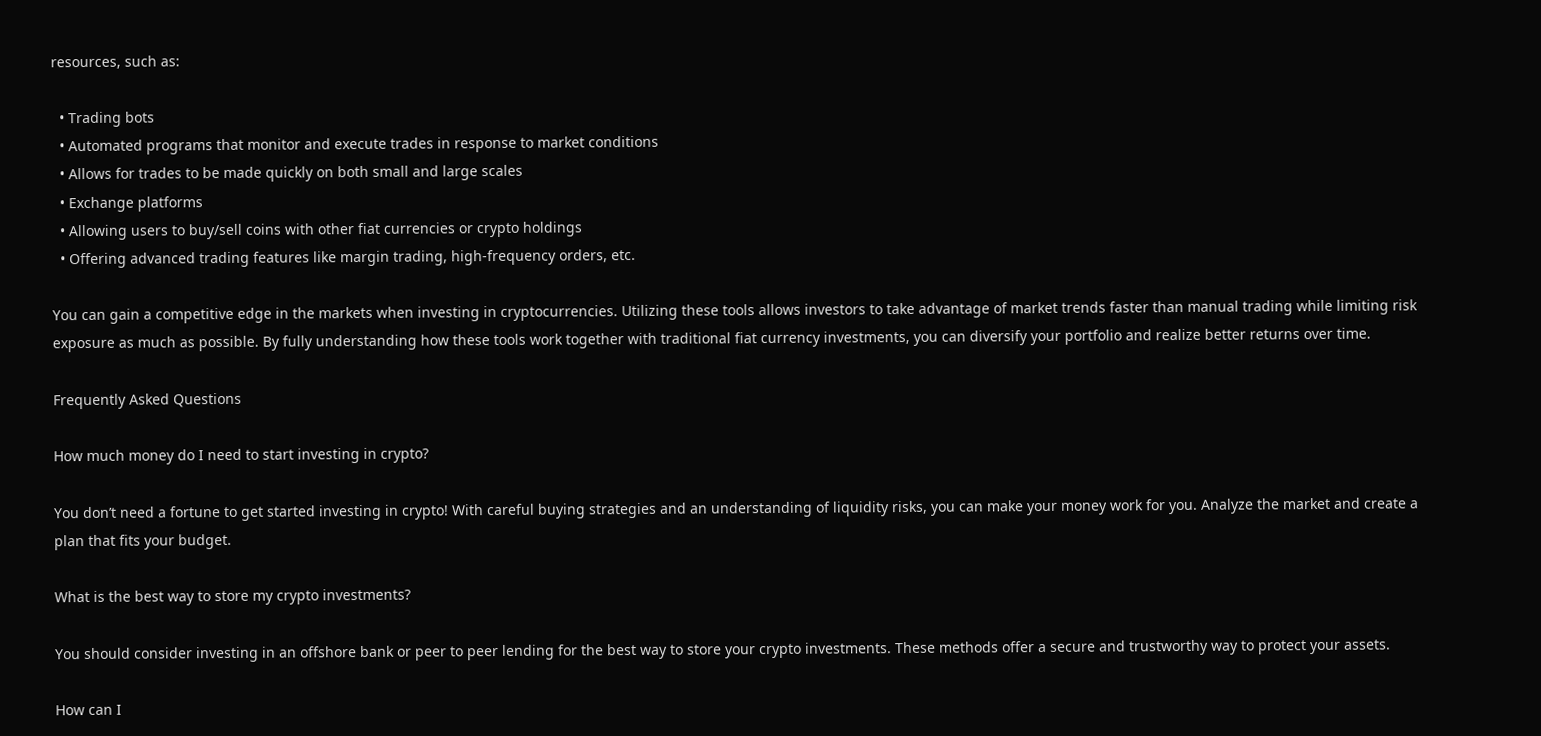resources, such as:

  • Trading bots
  • Automated programs that monitor and execute trades in response to market conditions
  • Allows for trades to be made quickly on both small and large scales
  • Exchange platforms
  • Allowing users to buy/sell coins with other fiat currencies or crypto holdings
  • Offering advanced trading features like margin trading, high-frequency orders, etc.

You can gain a competitive edge in the markets when investing in cryptocurrencies. Utilizing these tools allows investors to take advantage of market trends faster than manual trading while limiting risk exposure as much as possible. By fully understanding how these tools work together with traditional fiat currency investments, you can diversify your portfolio and realize better returns over time.

Frequently Asked Questions

How much money do I need to start investing in crypto?

You don’t need a fortune to get started investing in crypto! With careful buying strategies and an understanding of liquidity risks, you can make your money work for you. Analyze the market and create a plan that fits your budget.

What is the best way to store my crypto investments?

You should consider investing in an offshore bank or peer to peer lending for the best way to store your crypto investments. These methods offer a secure and trustworthy way to protect your assets.

How can I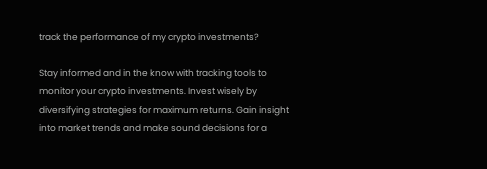track the performance of my crypto investments?

Stay informed and in the know with tracking tools to monitor your crypto investments. Invest wisely by diversifying strategies for maximum returns. Gain insight into market trends and make sound decisions for a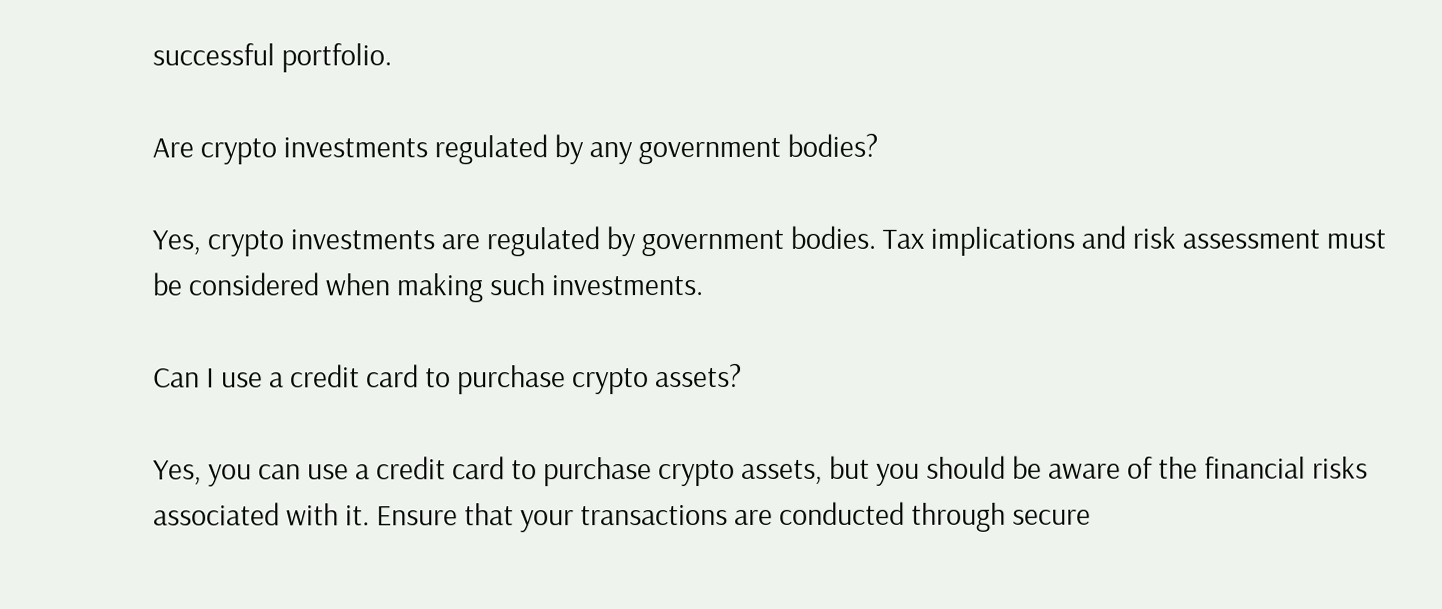successful portfolio.

Are crypto investments regulated by any government bodies?

Yes, crypto investments are regulated by government bodies. Tax implications and risk assessment must be considered when making such investments.

Can I use a credit card to purchase crypto assets?

Yes, you can use a credit card to purchase crypto assets, but you should be aware of the financial risks associated with it. Ensure that your transactions are conducted through secure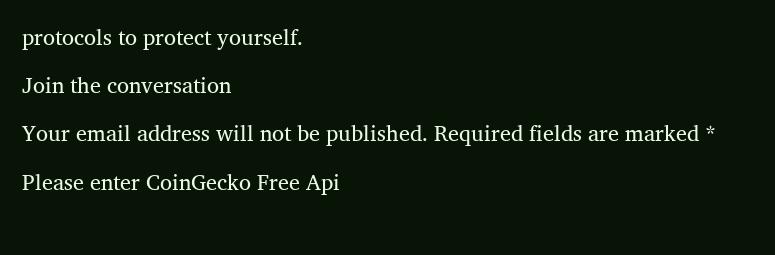protocols to protect yourself.

Join the conversation

Your email address will not be published. Required fields are marked *

Please enter CoinGecko Free Api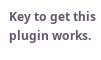Key to get this plugin works.